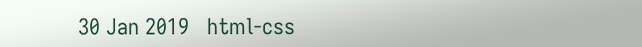30 Jan 2019   html-css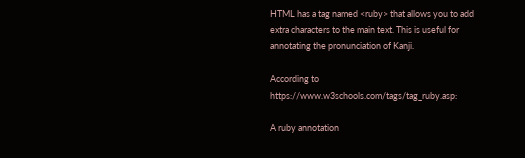HTML has a tag named <ruby> that allows you to add extra characters to the main text. This is useful for annotating the pronunciation of Kanji.

According to https://www.w3schools.com/tags/tag_ruby.asp:

A ruby annotation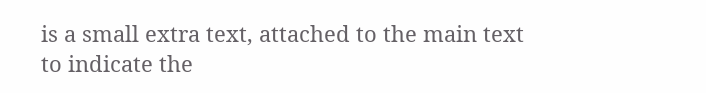is a small extra text, attached to the main text to indicate the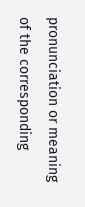pronunciation or meaning of the corresponding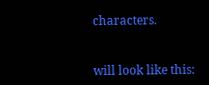characters.


will look like this: